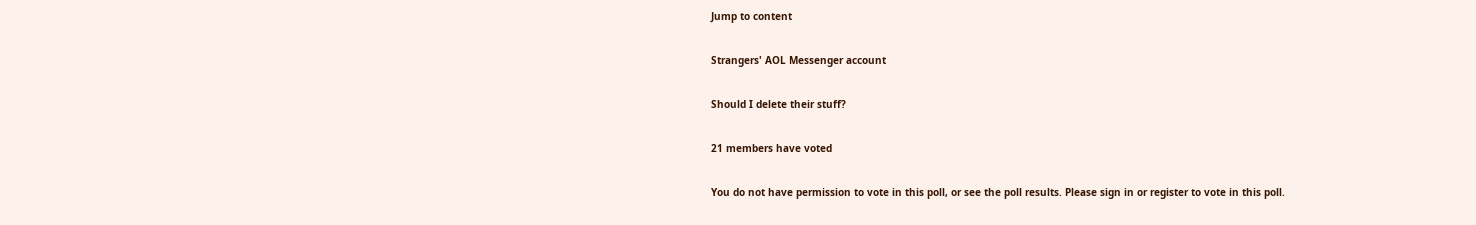Jump to content

Strangers' AOL Messenger account

Should I delete their stuff?

21 members have voted

You do not have permission to vote in this poll, or see the poll results. Please sign in or register to vote in this poll.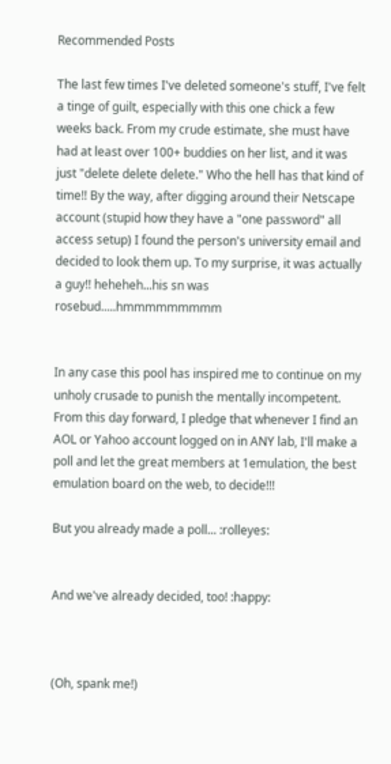Recommended Posts

The last few times I've deleted someone's stuff, I've felt a tinge of guilt, especially with this one chick a few weeks back. From my crude estimate, she must have had at least over 100+ buddies on her list, and it was just "delete delete delete." Who the hell has that kind of time!! By the way, after digging around their Netscape account (stupid how they have a "one password" all access setup) I found the person's university email and decided to look them up. To my surprise, it was actually a guy!! heheheh...his sn was rosebud.....hmmmmmmmmm


In any case this pool has inspired me to continue on my unholy crusade to punish the mentally incompetent. From this day forward, I pledge that whenever I find an AOL or Yahoo account logged on in ANY lab, I'll make a poll and let the great members at 1emulation, the best emulation board on the web, to decide!!!

But you already made a poll... :rolleyes:


And we've already decided, too! :happy:



(Oh, spank me!)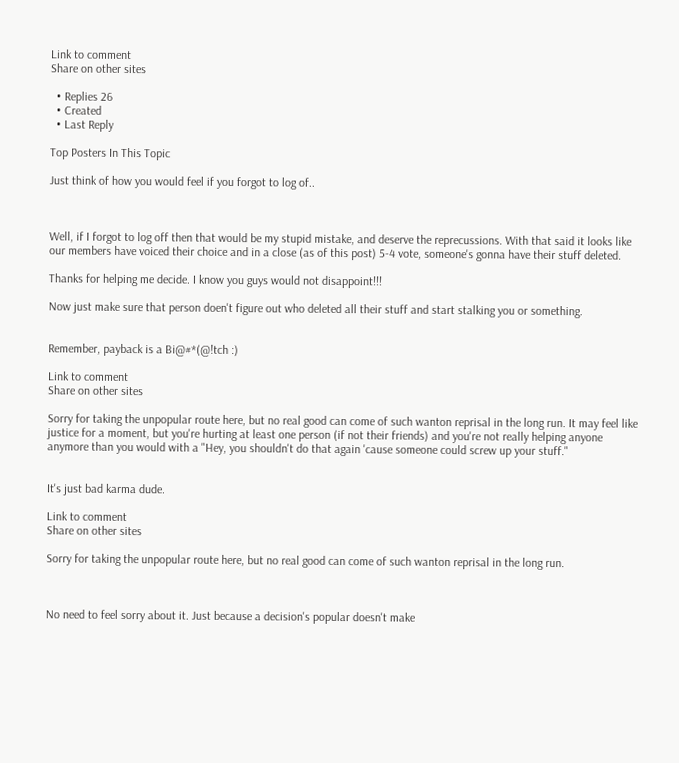Link to comment
Share on other sites

  • Replies 26
  • Created
  • Last Reply

Top Posters In This Topic

Just think of how you would feel if you forgot to log of..



Well, if I forgot to log off then that would be my stupid mistake, and deserve the reprecussions. With that said it looks like our members have voiced their choice and in a close (as of this post) 5-4 vote, someone's gonna have their stuff deleted.

Thanks for helping me decide. I know you guys would not disappoint!!!

Now just make sure that person doen't figure out who deleted all their stuff and start stalking you or something.


Remember, payback is a Bi@#*(@!tch :)

Link to comment
Share on other sites

Sorry for taking the unpopular route here, but no real good can come of such wanton reprisal in the long run. It may feel like justice for a moment, but you're hurting at least one person (if not their friends) and you're not really helping anyone anymore than you would with a "Hey, you shouldn't do that again 'cause someone could screw up your stuff."


It's just bad karma dude.

Link to comment
Share on other sites

Sorry for taking the unpopular route here, but no real good can come of such wanton reprisal in the long run.



No need to feel sorry about it. Just because a decision's popular doesn't make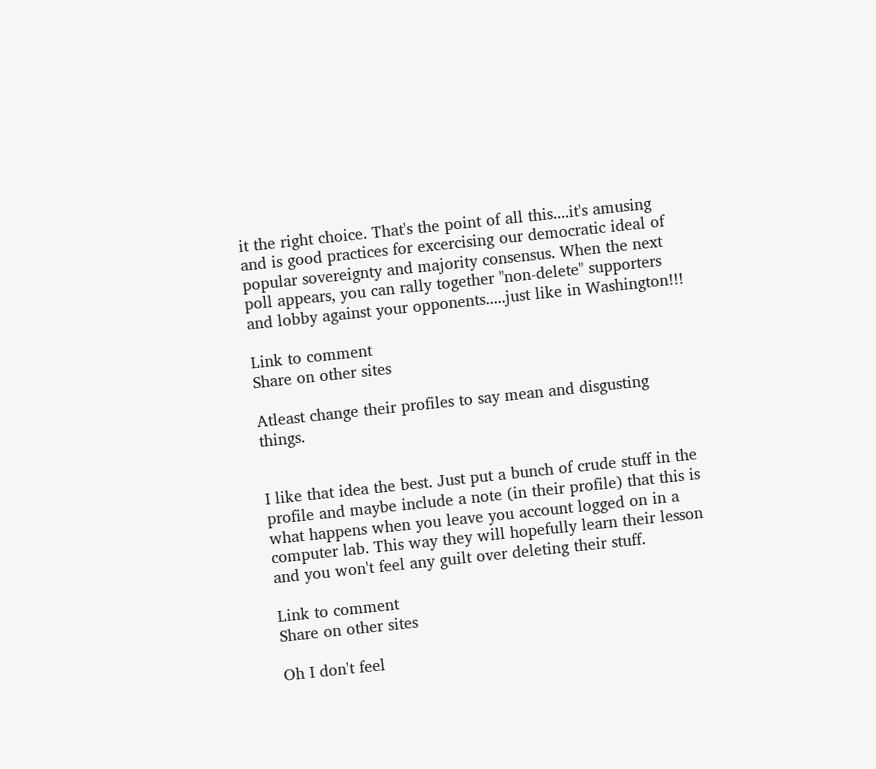it the right choice. That's the point of all this....it's amusing and is good practices for excercising our democratic ideal of popular sovereignty and majority consensus. When the next poll appears, you can rally together "non-delete" supporters and lobby against your opponents.....just like in Washington!!!

Link to comment
Share on other sites

Atleast change their profiles to say mean and disgusting things.


I like that idea the best. Just put a bunch of crude stuff in the profile and maybe include a note (in their profile) that this is what happens when you leave you account logged on in a computer lab. This way they will hopefully learn their lesson and you won't feel any guilt over deleting their stuff.

Link to comment
Share on other sites

Oh I don't feel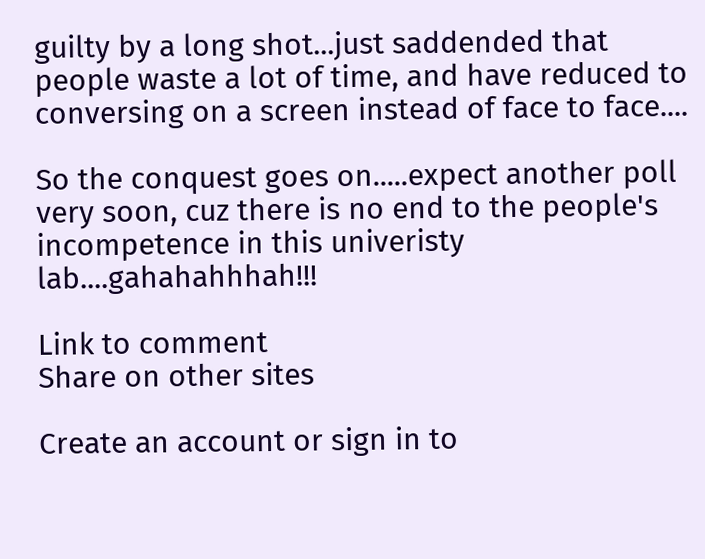guilty by a long shot...just saddended that people waste a lot of time, and have reduced to conversing on a screen instead of face to face....

So the conquest goes on.....expect another poll very soon, cuz there is no end to the people's incompetence in this univeristy lab....gahahahhhah!!!

Link to comment
Share on other sites

Create an account or sign in to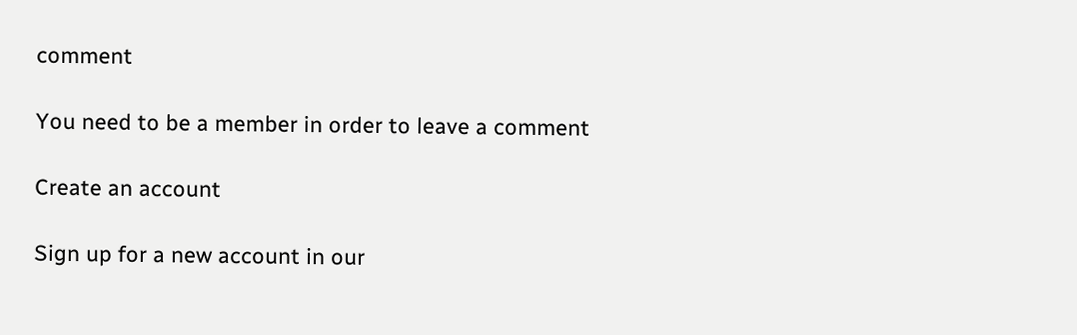comment

You need to be a member in order to leave a comment

Create an account

Sign up for a new account in our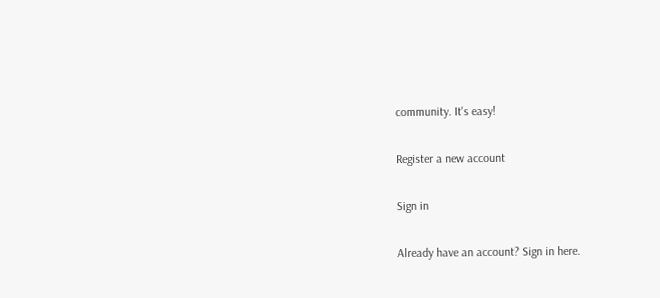community. It's easy!

Register a new account

Sign in

Already have an account? Sign in here.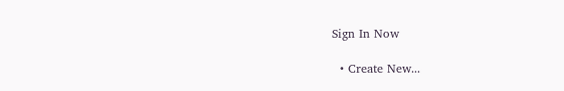Sign In Now

  • Create New...